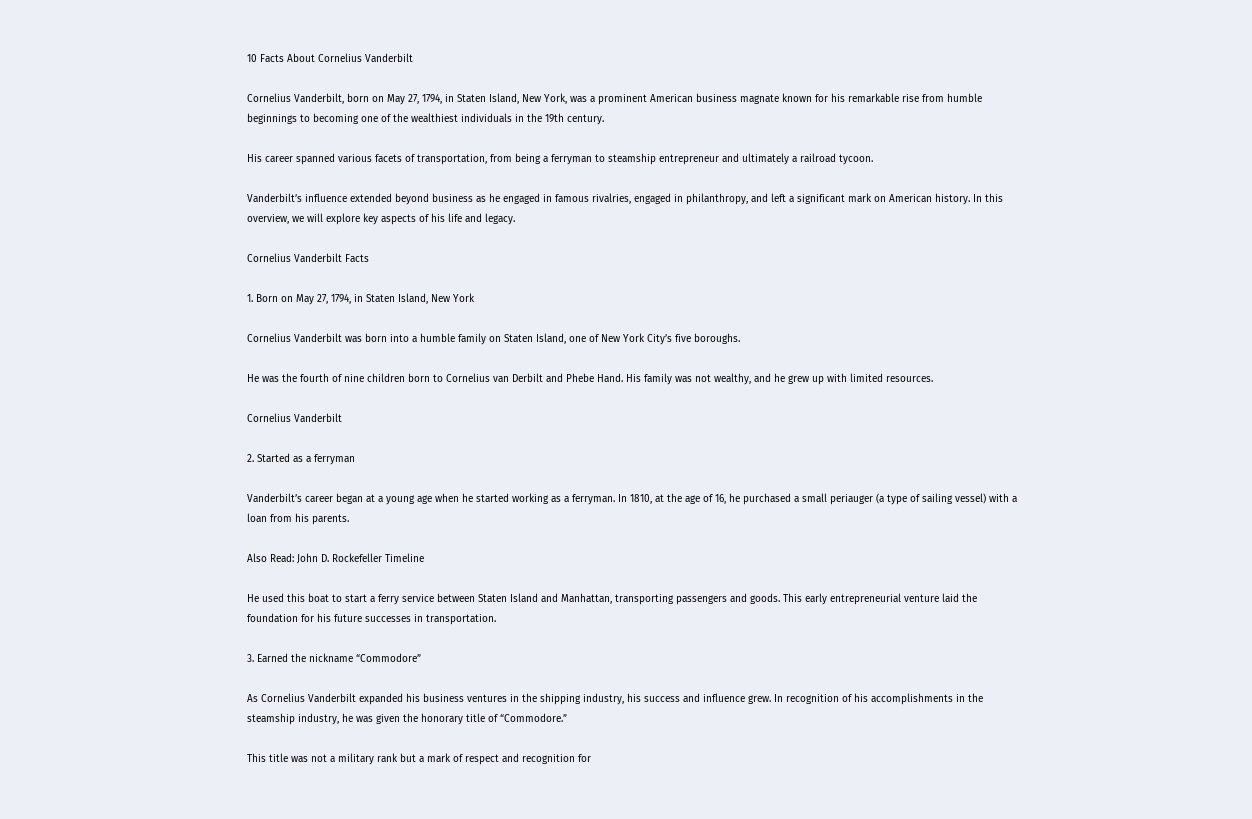10 Facts About Cornelius Vanderbilt

Cornelius Vanderbilt, born on May 27, 1794, in Staten Island, New York, was a prominent American business magnate known for his remarkable rise from humble beginnings to becoming one of the wealthiest individuals in the 19th century.

His career spanned various facets of transportation, from being a ferryman to steamship entrepreneur and ultimately a railroad tycoon.

Vanderbilt’s influence extended beyond business as he engaged in famous rivalries, engaged in philanthropy, and left a significant mark on American history. In this overview, we will explore key aspects of his life and legacy.

Cornelius Vanderbilt Facts

1. Born on May 27, 1794, in Staten Island, New York

Cornelius Vanderbilt was born into a humble family on Staten Island, one of New York City’s five boroughs.

He was the fourth of nine children born to Cornelius van Derbilt and Phebe Hand. His family was not wealthy, and he grew up with limited resources.

Cornelius Vanderbilt

2. Started as a ferryman

Vanderbilt’s career began at a young age when he started working as a ferryman. In 1810, at the age of 16, he purchased a small periauger (a type of sailing vessel) with a loan from his parents.

Also Read: John D. Rockefeller Timeline

He used this boat to start a ferry service between Staten Island and Manhattan, transporting passengers and goods. This early entrepreneurial venture laid the foundation for his future successes in transportation.

3. Earned the nickname “Commodore”

As Cornelius Vanderbilt expanded his business ventures in the shipping industry, his success and influence grew. In recognition of his accomplishments in the steamship industry, he was given the honorary title of “Commodore.”

This title was not a military rank but a mark of respect and recognition for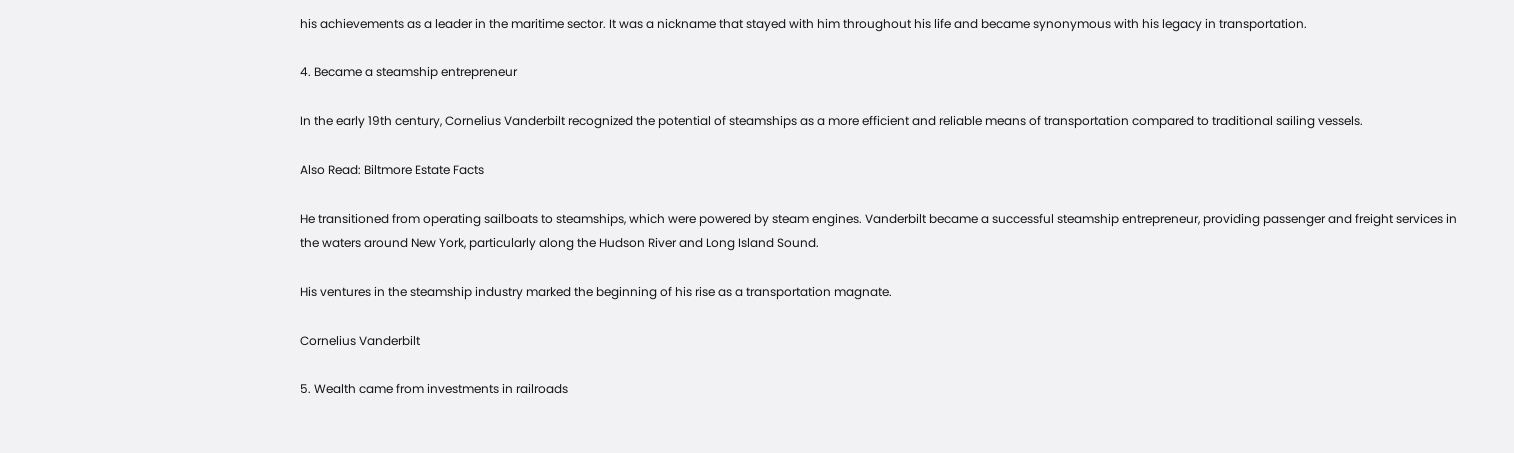his achievements as a leader in the maritime sector. It was a nickname that stayed with him throughout his life and became synonymous with his legacy in transportation.

4. Became a steamship entrepreneur

In the early 19th century, Cornelius Vanderbilt recognized the potential of steamships as a more efficient and reliable means of transportation compared to traditional sailing vessels.

Also Read: Biltmore Estate Facts

He transitioned from operating sailboats to steamships, which were powered by steam engines. Vanderbilt became a successful steamship entrepreneur, providing passenger and freight services in the waters around New York, particularly along the Hudson River and Long Island Sound.

His ventures in the steamship industry marked the beginning of his rise as a transportation magnate.

Cornelius Vanderbilt

5. Wealth came from investments in railroads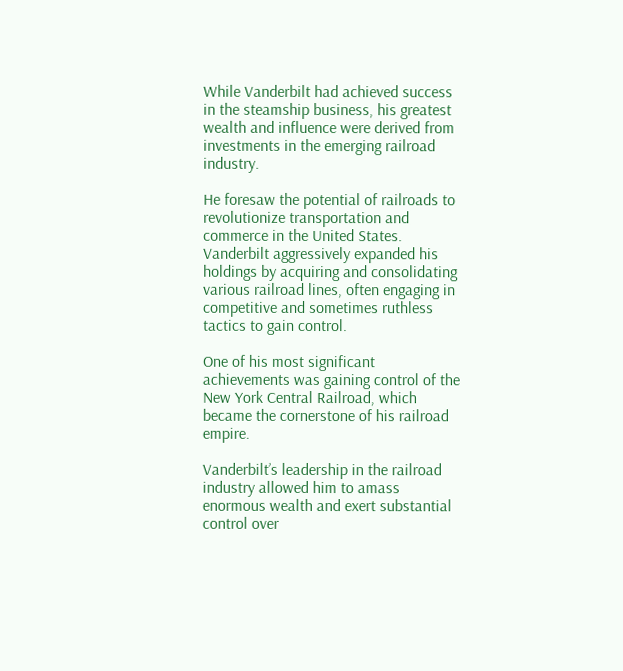While Vanderbilt had achieved success in the steamship business, his greatest wealth and influence were derived from investments in the emerging railroad industry.

He foresaw the potential of railroads to revolutionize transportation and commerce in the United States. Vanderbilt aggressively expanded his holdings by acquiring and consolidating various railroad lines, often engaging in competitive and sometimes ruthless tactics to gain control.

One of his most significant achievements was gaining control of the New York Central Railroad, which became the cornerstone of his railroad empire.

Vanderbilt’s leadership in the railroad industry allowed him to amass enormous wealth and exert substantial control over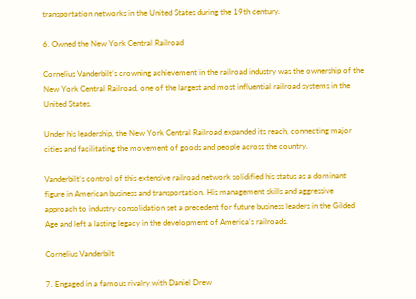transportation networks in the United States during the 19th century.

6. Owned the New York Central Railroad

Cornelius Vanderbilt’s crowning achievement in the railroad industry was the ownership of the New York Central Railroad, one of the largest and most influential railroad systems in the United States.

Under his leadership, the New York Central Railroad expanded its reach, connecting major cities and facilitating the movement of goods and people across the country.

Vanderbilt’s control of this extensive railroad network solidified his status as a dominant figure in American business and transportation. His management skills and aggressive approach to industry consolidation set a precedent for future business leaders in the Gilded Age and left a lasting legacy in the development of America’s railroads.

Cornelius Vanderbilt

7. Engaged in a famous rivalry with Daniel Drew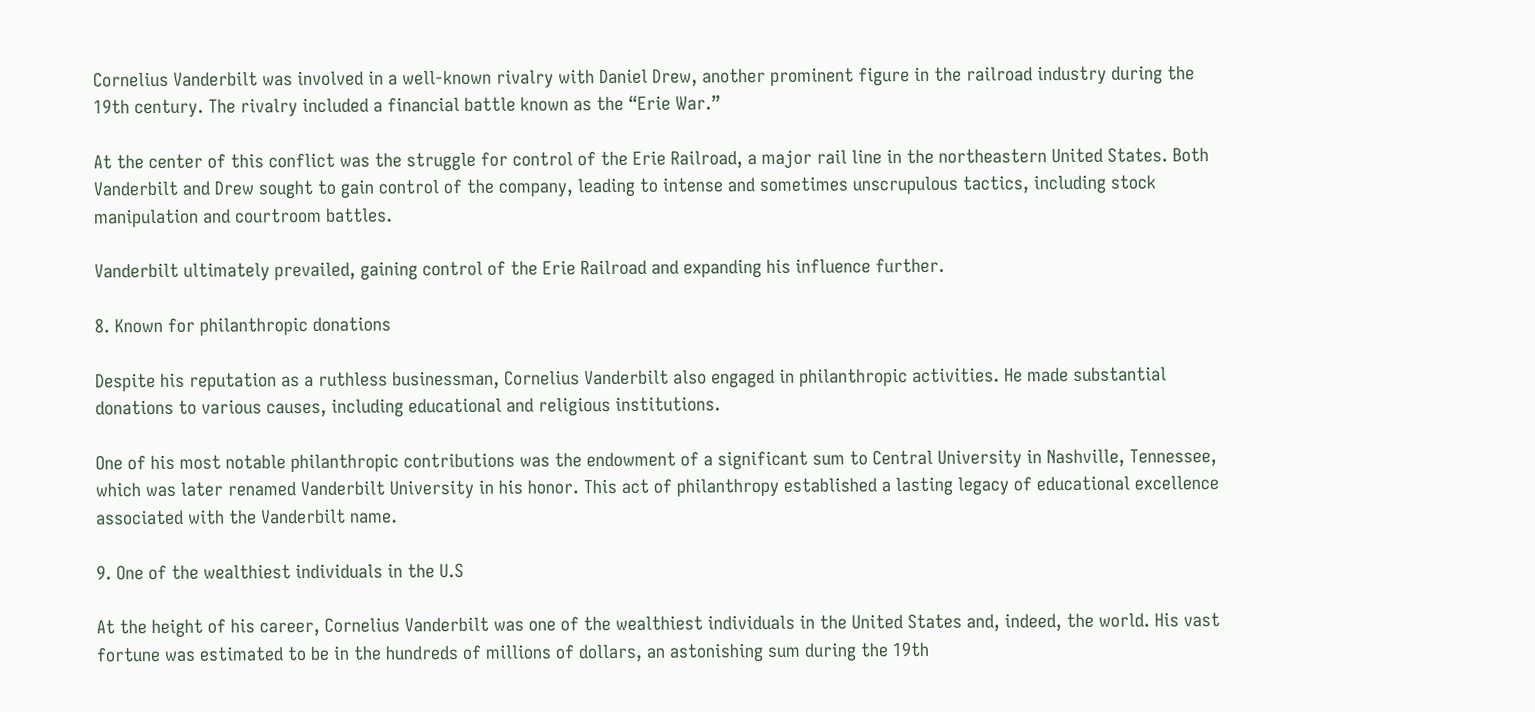Cornelius Vanderbilt was involved in a well-known rivalry with Daniel Drew, another prominent figure in the railroad industry during the 19th century. The rivalry included a financial battle known as the “Erie War.”

At the center of this conflict was the struggle for control of the Erie Railroad, a major rail line in the northeastern United States. Both Vanderbilt and Drew sought to gain control of the company, leading to intense and sometimes unscrupulous tactics, including stock manipulation and courtroom battles.

Vanderbilt ultimately prevailed, gaining control of the Erie Railroad and expanding his influence further.

8. Known for philanthropic donations

Despite his reputation as a ruthless businessman, Cornelius Vanderbilt also engaged in philanthropic activities. He made substantial donations to various causes, including educational and religious institutions.

One of his most notable philanthropic contributions was the endowment of a significant sum to Central University in Nashville, Tennessee, which was later renamed Vanderbilt University in his honor. This act of philanthropy established a lasting legacy of educational excellence associated with the Vanderbilt name.

9. One of the wealthiest individuals in the U.S

At the height of his career, Cornelius Vanderbilt was one of the wealthiest individuals in the United States and, indeed, the world. His vast fortune was estimated to be in the hundreds of millions of dollars, an astonishing sum during the 19th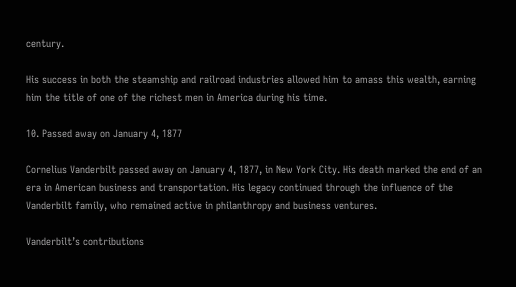century.

His success in both the steamship and railroad industries allowed him to amass this wealth, earning him the title of one of the richest men in America during his time.

10. Passed away on January 4, 1877

Cornelius Vanderbilt passed away on January 4, 1877, in New York City. His death marked the end of an era in American business and transportation. His legacy continued through the influence of the Vanderbilt family, who remained active in philanthropy and business ventures.

Vanderbilt’s contributions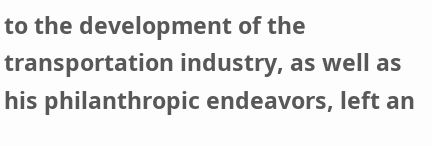to the development of the transportation industry, as well as his philanthropic endeavors, left an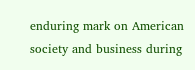enduring mark on American society and business during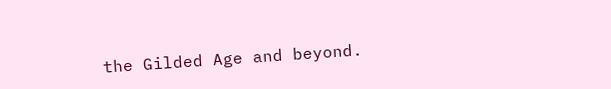the Gilded Age and beyond.